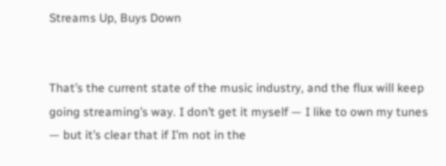Streams Up, Buys Down


That’s the current state of the music industry, and the flux will keep going streaming’s way. I don’t get it myself — I like to own my tunes — but it’s clear that if I’m not in the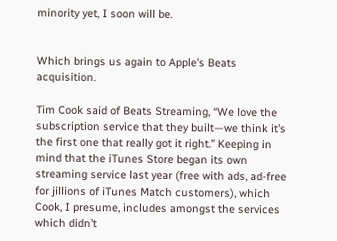minority yet, I soon will be.


Which brings us again to Apple’s Beats acquisition.

Tim Cook said of Beats Streaming, “We love the subscription service that they built—we think it’s the first one that really got it right.” Keeping in mind that the iTunes Store began its own streaming service last year (free with ads, ad-free for jillions of iTunes Match customers), which Cook, I presume, includes amongst the services which didn’t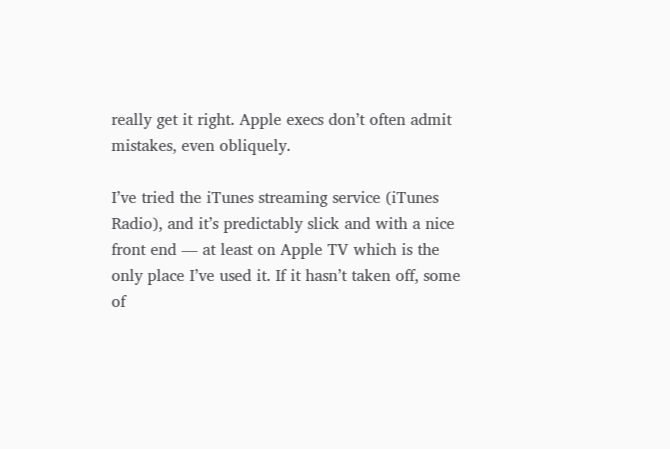really get it right. Apple execs don’t often admit mistakes, even obliquely.

I’ve tried the iTunes streaming service (iTunes Radio), and it’s predictably slick and with a nice front end — at least on Apple TV which is the only place I’ve used it. If it hasn’t taken off, some of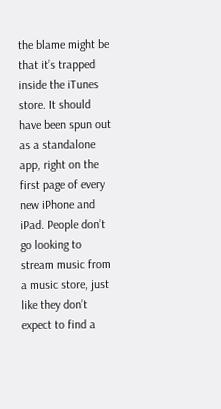the blame might be that it’s trapped inside the iTunes store. It should have been spun out as a standalone app, right on the first page of every new iPhone and iPad. People don’t go looking to stream music from a music store, just like they don’t expect to find a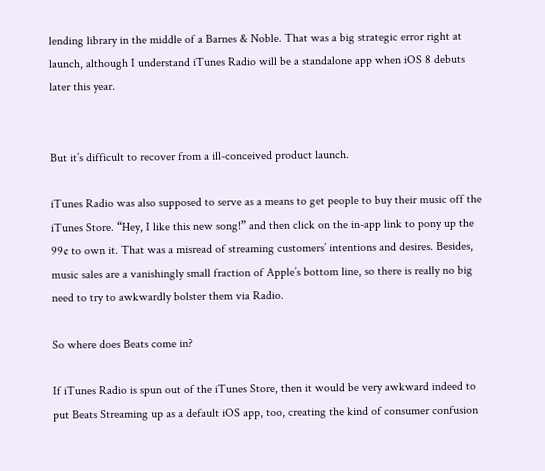lending library in the middle of a Barnes & Noble. That was a big strategic error right at launch, although I understand iTunes Radio will be a standalone app when iOS 8 debuts later this year.


But it’s difficult to recover from a ill-conceived product launch.

iTunes Radio was also supposed to serve as a means to get people to buy their music off the iTunes Store. “Hey, I like this new song!” and then click on the in-app link to pony up the 99¢ to own it. That was a misread of streaming customers’ intentions and desires. Besides, music sales are a vanishingly small fraction of Apple’s bottom line, so there is really no big need to try to awkwardly bolster them via Radio.

So where does Beats come in?

If iTunes Radio is spun out of the iTunes Store, then it would be very awkward indeed to put Beats Streaming up as a default iOS app, too, creating the kind of consumer confusion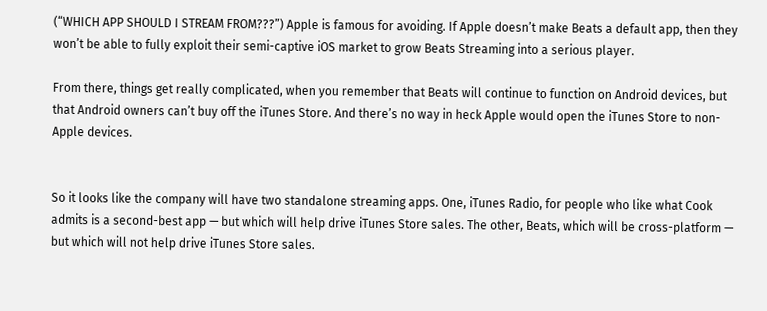(“WHICH APP SHOULD I STREAM FROM???”) Apple is famous for avoiding. If Apple doesn’t make Beats a default app, then they won’t be able to fully exploit their semi-captive iOS market to grow Beats Streaming into a serious player.

From there, things get really complicated, when you remember that Beats will continue to function on Android devices, but that Android owners can’t buy off the iTunes Store. And there’s no way in heck Apple would open the iTunes Store to non-Apple devices.


So it looks like the company will have two standalone streaming apps. One, iTunes Radio, for people who like what Cook admits is a second-best app — but which will help drive iTunes Store sales. The other, Beats, which will be cross-platform — but which will not help drive iTunes Store sales.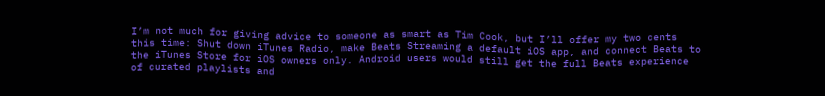I’m not much for giving advice to someone as smart as Tim Cook, but I’ll offer my two cents this time: Shut down iTunes Radio, make Beats Streaming a default iOS app, and connect Beats to the iTunes Store for iOS owners only. Android users would still get the full Beats experience of curated playlists and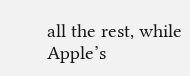all the rest, while Apple’s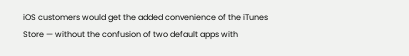iOS customers would get the added convenience of the iTunes Store — without the confusion of two default apps with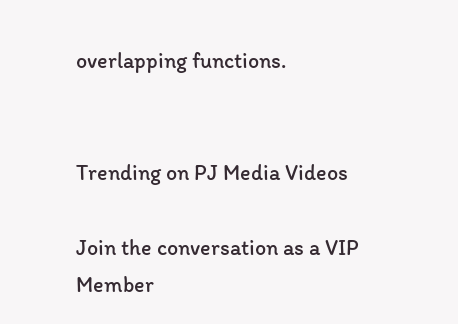overlapping functions.


Trending on PJ Media Videos

Join the conversation as a VIP Member